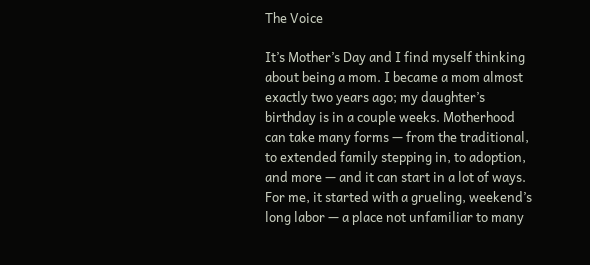The Voice

It’s Mother’s Day and I find myself thinking about being a mom. I became a mom almost exactly two years ago; my daughter’s birthday is in a couple weeks. Motherhood can take many forms — from the traditional, to extended family stepping in, to adoption, and more — and it can start in a lot of ways. For me, it started with a grueling, weekend’s long labor — a place not unfamiliar to many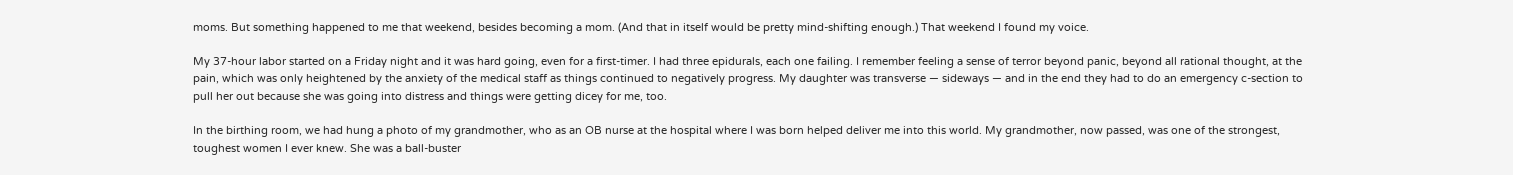moms. But something happened to me that weekend, besides becoming a mom. (And that in itself would be pretty mind-shifting enough.) That weekend I found my voice.

My 37-hour labor started on a Friday night and it was hard going, even for a first-timer. I had three epidurals, each one failing. I remember feeling a sense of terror beyond panic, beyond all rational thought, at the pain, which was only heightened by the anxiety of the medical staff as things continued to negatively progress. My daughter was transverse — sideways — and in the end they had to do an emergency c-section to pull her out because she was going into distress and things were getting dicey for me, too.

In the birthing room, we had hung a photo of my grandmother, who as an OB nurse at the hospital where I was born helped deliver me into this world. My grandmother, now passed, was one of the strongest, toughest women I ever knew. She was a ball-buster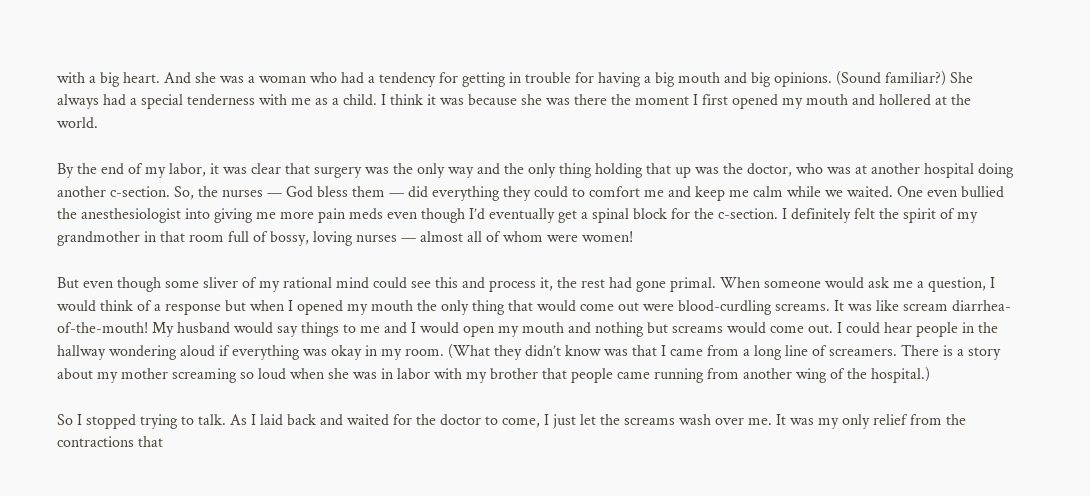with a big heart. And she was a woman who had a tendency for getting in trouble for having a big mouth and big opinions. (Sound familiar?) She always had a special tenderness with me as a child. I think it was because she was there the moment I first opened my mouth and hollered at the world.

By the end of my labor, it was clear that surgery was the only way and the only thing holding that up was the doctor, who was at another hospital doing another c-section. So, the nurses — God bless them — did everything they could to comfort me and keep me calm while we waited. One even bullied the anesthesiologist into giving me more pain meds even though I’d eventually get a spinal block for the c-section. I definitely felt the spirit of my grandmother in that room full of bossy, loving nurses — almost all of whom were women!

But even though some sliver of my rational mind could see this and process it, the rest had gone primal. When someone would ask me a question, I would think of a response but when I opened my mouth the only thing that would come out were blood-curdling screams. It was like scream diarrhea-of-the-mouth! My husband would say things to me and I would open my mouth and nothing but screams would come out. I could hear people in the hallway wondering aloud if everything was okay in my room. (What they didn’t know was that I came from a long line of screamers. There is a story about my mother screaming so loud when she was in labor with my brother that people came running from another wing of the hospital.)

So I stopped trying to talk. As I laid back and waited for the doctor to come, I just let the screams wash over me. It was my only relief from the contractions that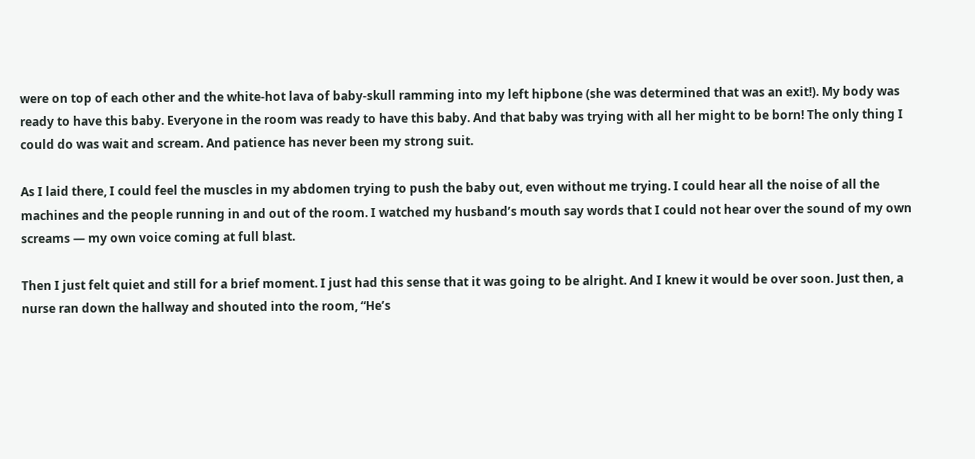were on top of each other and the white-hot lava of baby-skull ramming into my left hipbone (she was determined that was an exit!). My body was ready to have this baby. Everyone in the room was ready to have this baby. And that baby was trying with all her might to be born! The only thing I could do was wait and scream. And patience has never been my strong suit.

As I laid there, I could feel the muscles in my abdomen trying to push the baby out, even without me trying. I could hear all the noise of all the machines and the people running in and out of the room. I watched my husband’s mouth say words that I could not hear over the sound of my own screams — my own voice coming at full blast.

Then I just felt quiet and still for a brief moment. I just had this sense that it was going to be alright. And I knew it would be over soon. Just then, a nurse ran down the hallway and shouted into the room, “He’s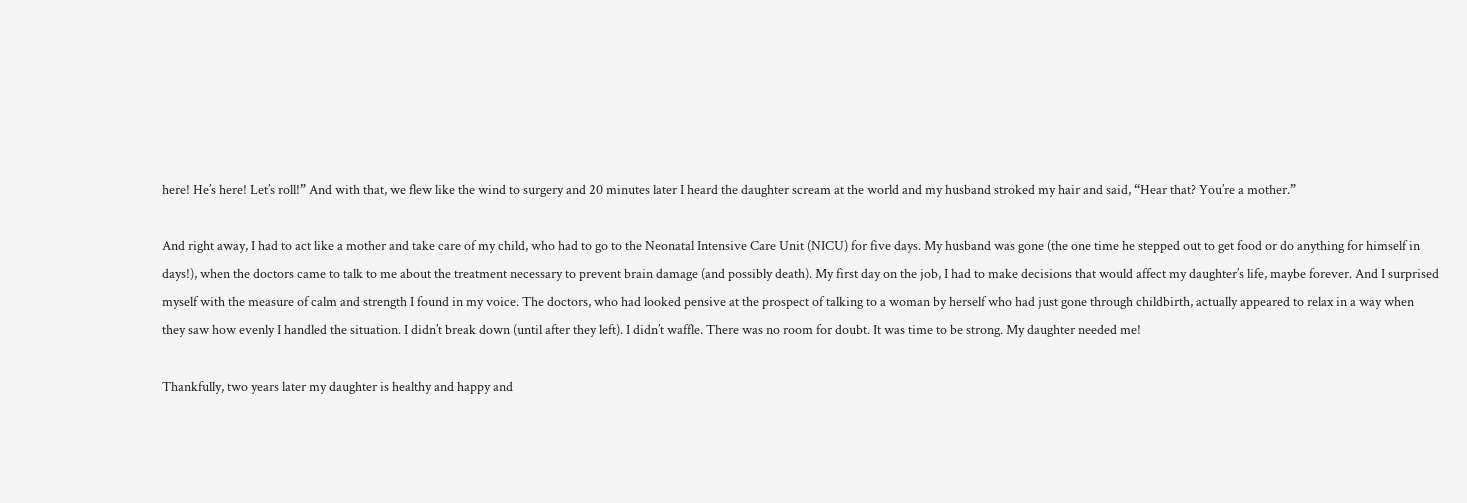here! He’s here! Let’s roll!” And with that, we flew like the wind to surgery and 20 minutes later I heard the daughter scream at the world and my husband stroked my hair and said, “Hear that? You’re a mother.”

And right away, I had to act like a mother and take care of my child, who had to go to the Neonatal Intensive Care Unit (NICU) for five days. My husband was gone (the one time he stepped out to get food or do anything for himself in days!), when the doctors came to talk to me about the treatment necessary to prevent brain damage (and possibly death). My first day on the job, I had to make decisions that would affect my daughter’s life, maybe forever. And I surprised myself with the measure of calm and strength I found in my voice. The doctors, who had looked pensive at the prospect of talking to a woman by herself who had just gone through childbirth, actually appeared to relax in a way when they saw how evenly I handled the situation. I didn’t break down (until after they left). I didn’t waffle. There was no room for doubt. It was time to be strong. My daughter needed me!

Thankfully, two years later my daughter is healthy and happy and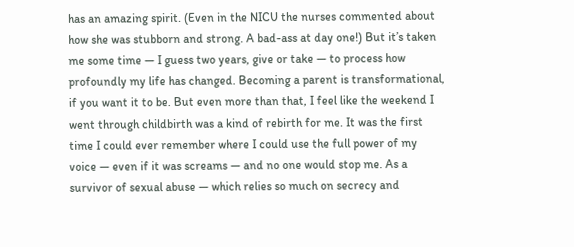has an amazing spirit. (Even in the NICU the nurses commented about how she was stubborn and strong. A bad-ass at day one!) But it’s taken me some time — I guess two years, give or take — to process how profoundly my life has changed. Becoming a parent is transformational, if you want it to be. But even more than that, I feel like the weekend I went through childbirth was a kind of rebirth for me. It was the first time I could ever remember where I could use the full power of my voice — even if it was screams — and no one would stop me. As a survivor of sexual abuse — which relies so much on secrecy and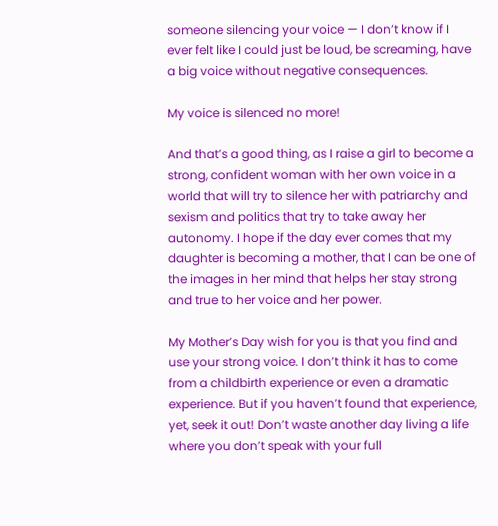someone silencing your voice — I don’t know if I ever felt like I could just be loud, be screaming, have a big voice without negative consequences.

My voice is silenced no more!

And that’s a good thing, as I raise a girl to become a strong, confident woman with her own voice in a world that will try to silence her with patriarchy and sexism and politics that try to take away her autonomy. I hope if the day ever comes that my daughter is becoming a mother, that I can be one of the images in her mind that helps her stay strong and true to her voice and her power.

My Mother’s Day wish for you is that you find and use your strong voice. I don’t think it has to come from a childbirth experience or even a dramatic experience. But if you haven’t found that experience, yet, seek it out! Don’t waste another day living a life where you don’t speak with your full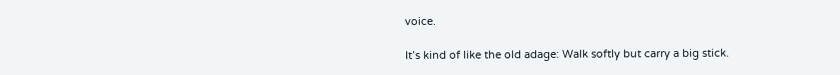voice.

It’s kind of like the old adage: Walk softly but carry a big stick.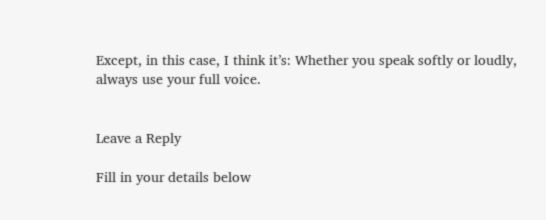Except, in this case, I think it’s: Whether you speak softly or loudly, always use your full voice.


Leave a Reply

Fill in your details below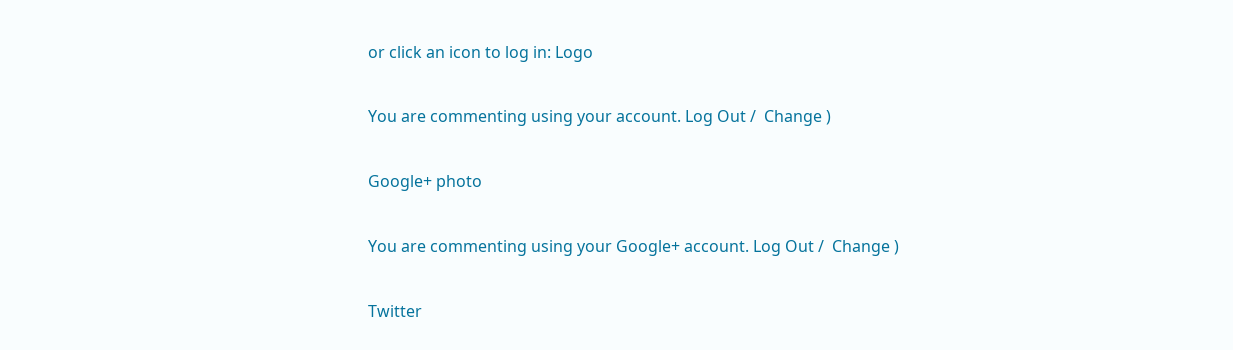or click an icon to log in: Logo

You are commenting using your account. Log Out /  Change )

Google+ photo

You are commenting using your Google+ account. Log Out /  Change )

Twitter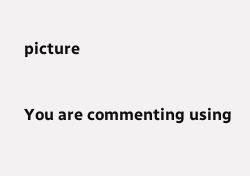picture

You are commenting using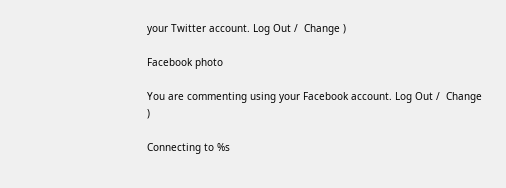your Twitter account. Log Out /  Change )

Facebook photo

You are commenting using your Facebook account. Log Out /  Change )

Connecting to %s